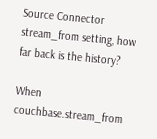Source Connector stream_from setting, how far back is the history?

When couchbase.stream_from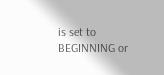is set to BEGINNING or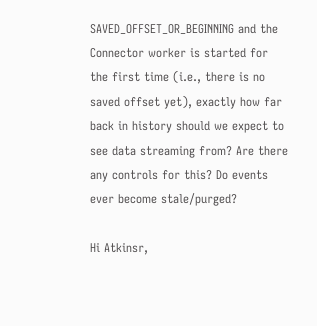SAVED_OFFSET_OR_BEGINNING and the Connector worker is started for the first time (i.e., there is no saved offset yet), exactly how far back in history should we expect to see data streaming from? Are there any controls for this? Do events ever become stale/purged?

Hi Atkinsr,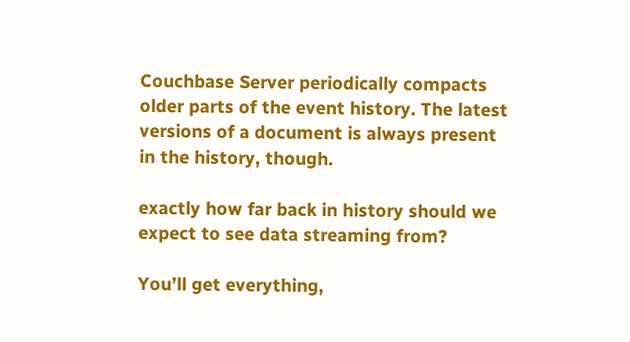Couchbase Server periodically compacts older parts of the event history. The latest versions of a document is always present in the history, though.

exactly how far back in history should we expect to see data streaming from?

You’ll get everything,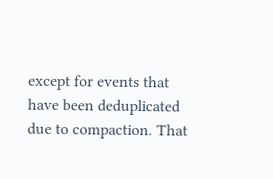except for events that have been deduplicated due to compaction. That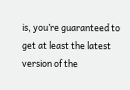is, you’re guaranteed to get at least the latest version of the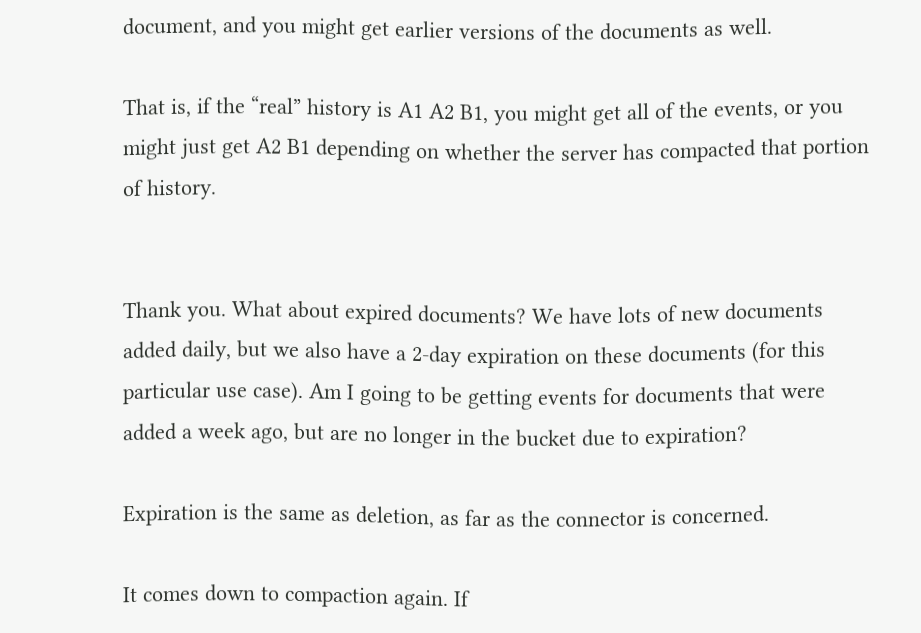document, and you might get earlier versions of the documents as well.

That is, if the “real” history is A1 A2 B1, you might get all of the events, or you might just get A2 B1 depending on whether the server has compacted that portion of history.


Thank you. What about expired documents? We have lots of new documents added daily, but we also have a 2-day expiration on these documents (for this particular use case). Am I going to be getting events for documents that were added a week ago, but are no longer in the bucket due to expiration?

Expiration is the same as deletion, as far as the connector is concerned.

It comes down to compaction again. If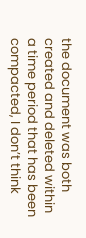the document was both created and deleted within a time period that has been compacted, I don’t think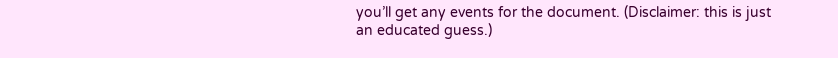you’ll get any events for the document. (Disclaimer: this is just an educated guess.)